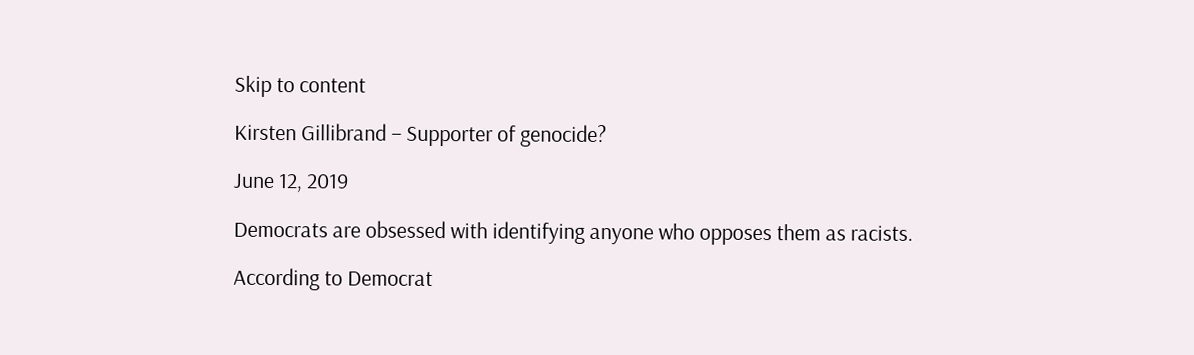Skip to content

Kirsten Gillibrand – Supporter of genocide?

June 12, 2019

Democrats are obsessed with identifying anyone who opposes them as racists.

According to Democrat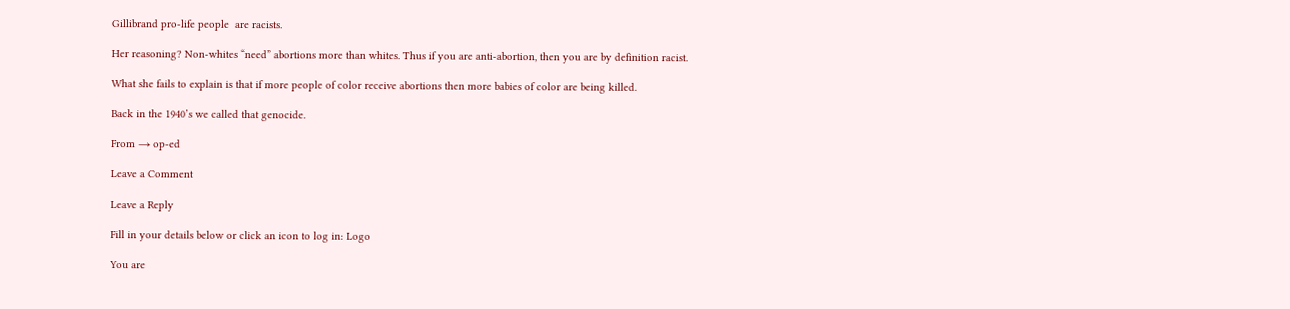Gillibrand pro-life people  are racists.

Her reasoning? Non-whites “need” abortions more than whites. Thus if you are anti-abortion, then you are by definition racist.

What she fails to explain is that if more people of color receive abortions then more babies of color are being killed.

Back in the 1940’s we called that genocide.

From → op-ed

Leave a Comment

Leave a Reply

Fill in your details below or click an icon to log in: Logo

You are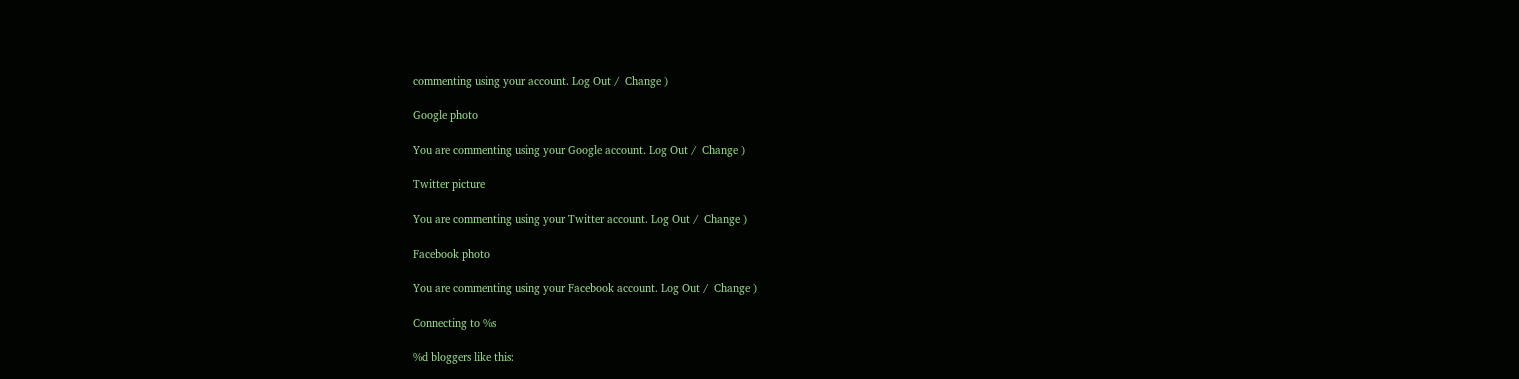commenting using your account. Log Out /  Change )

Google photo

You are commenting using your Google account. Log Out /  Change )

Twitter picture

You are commenting using your Twitter account. Log Out /  Change )

Facebook photo

You are commenting using your Facebook account. Log Out /  Change )

Connecting to %s

%d bloggers like this: